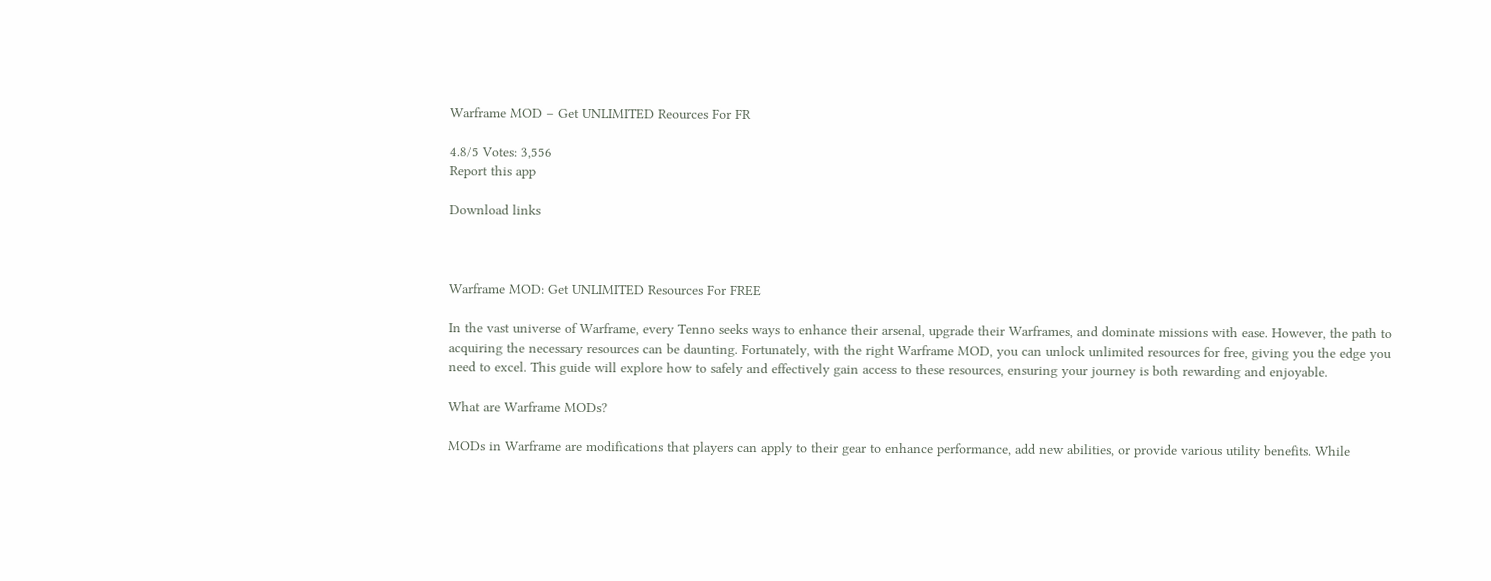Warframe MOD – Get UNLIMITED Reources For FR

4.8/5 Votes: 3,556
Report this app

Download links



Warframe MOD: Get UNLIMITED Resources For FREE

In the vast universe of Warframe, every Tenno seeks ways to enhance their arsenal, upgrade their Warframes, and dominate missions with ease. However, the path to acquiring the necessary resources can be daunting. Fortunately, with the right Warframe MOD, you can unlock unlimited resources for free, giving you the edge you need to excel. This guide will explore how to safely and effectively gain access to these resources, ensuring your journey is both rewarding and enjoyable.

What are Warframe MODs?

MODs in Warframe are modifications that players can apply to their gear to enhance performance, add new abilities, or provide various utility benefits. While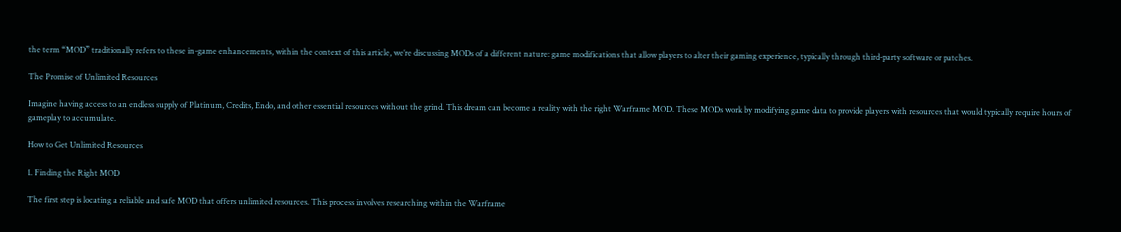the term “MOD” traditionally refers to these in-game enhancements, within the context of this article, we’re discussing MODs of a different nature: game modifications that allow players to alter their gaming experience, typically through third-party software or patches.

The Promise of Unlimited Resources

Imagine having access to an endless supply of Platinum, Credits, Endo, and other essential resources without the grind. This dream can become a reality with the right Warframe MOD. These MODs work by modifying game data to provide players with resources that would typically require hours of gameplay to accumulate.

How to Get Unlimited Resources

1. Finding the Right MOD

The first step is locating a reliable and safe MOD that offers unlimited resources. This process involves researching within the Warframe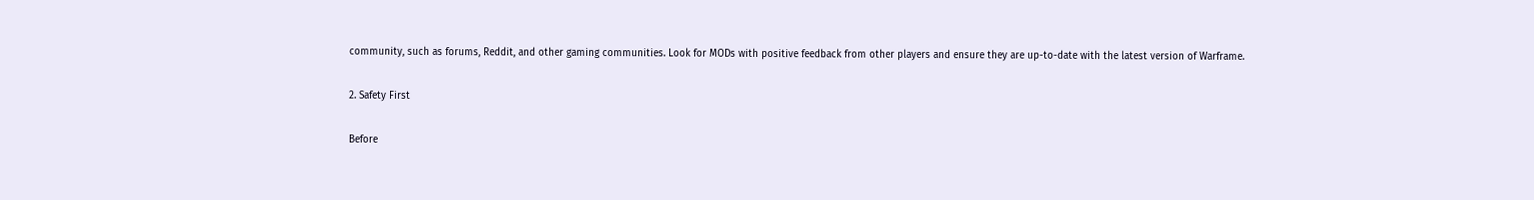community, such as forums, Reddit, and other gaming communities. Look for MODs with positive feedback from other players and ensure they are up-to-date with the latest version of Warframe.

2. Safety First

Before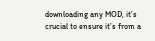downloading any MOD, it’s crucial to ensure it’s from a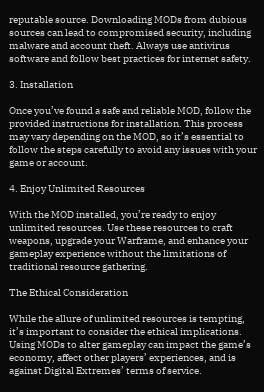reputable source. Downloading MODs from dubious sources can lead to compromised security, including malware and account theft. Always use antivirus software and follow best practices for internet safety.

3. Installation

Once you’ve found a safe and reliable MOD, follow the provided instructions for installation. This process may vary depending on the MOD, so it’s essential to follow the steps carefully to avoid any issues with your game or account.

4. Enjoy Unlimited Resources

With the MOD installed, you’re ready to enjoy unlimited resources. Use these resources to craft weapons, upgrade your Warframe, and enhance your gameplay experience without the limitations of traditional resource gathering.

The Ethical Consideration

While the allure of unlimited resources is tempting, it’s important to consider the ethical implications. Using MODs to alter gameplay can impact the game’s economy, affect other players’ experiences, and is against Digital Extremes’ terms of service.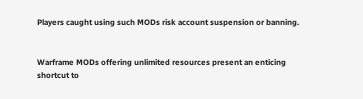Players caught using such MODs risk account suspension or banning.


Warframe MODs offering unlimited resources present an enticing shortcut to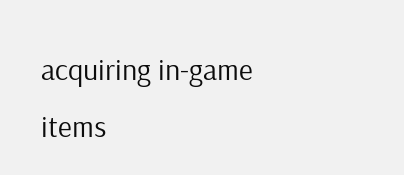acquiring in-game items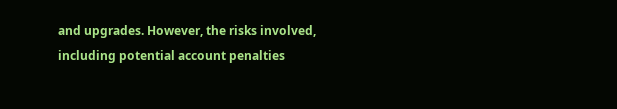and upgrades. However, the risks involved, including potential account penalties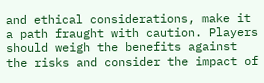and ethical considerations, make it a path fraught with caution. Players should weigh the benefits against the risks and consider the impact of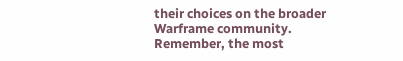their choices on the broader Warframe community. Remember, the most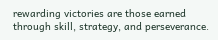rewarding victories are those earned through skill, strategy, and perseverance.